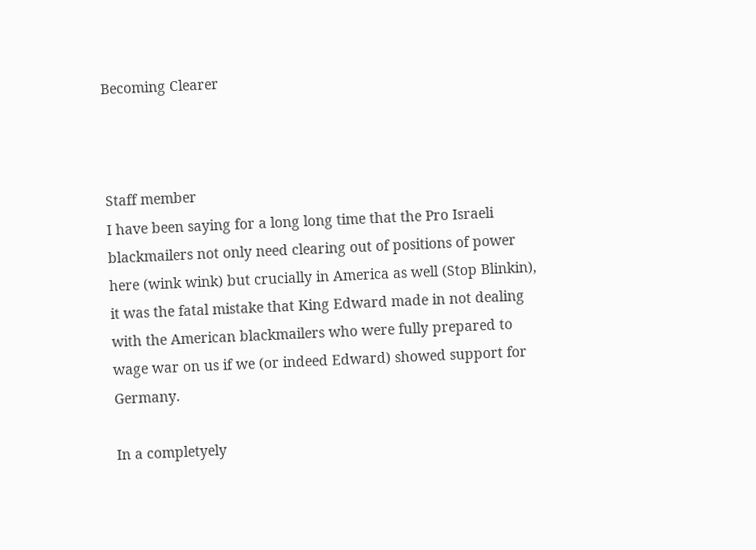Becoming Clearer



Staff member
I have been saying for a long long time that the Pro Israeli blackmailers not only need clearing out of positions of power here (wink wink) but crucially in America as well (Stop Blinkin), it was the fatal mistake that King Edward made in not dealing with the American blackmailers who were fully prepared to wage war on us if we (or indeed Edward) showed support for Germany.

In a completyely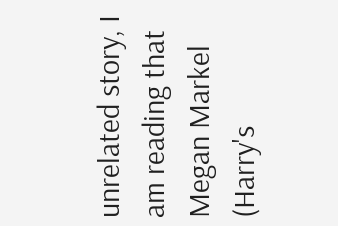unrelated story, I am reading that Megan Markel (Harry's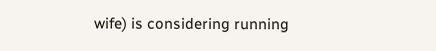wife) is considering running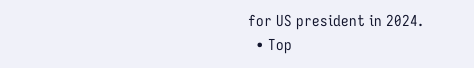for US president in 2024.
  • Top